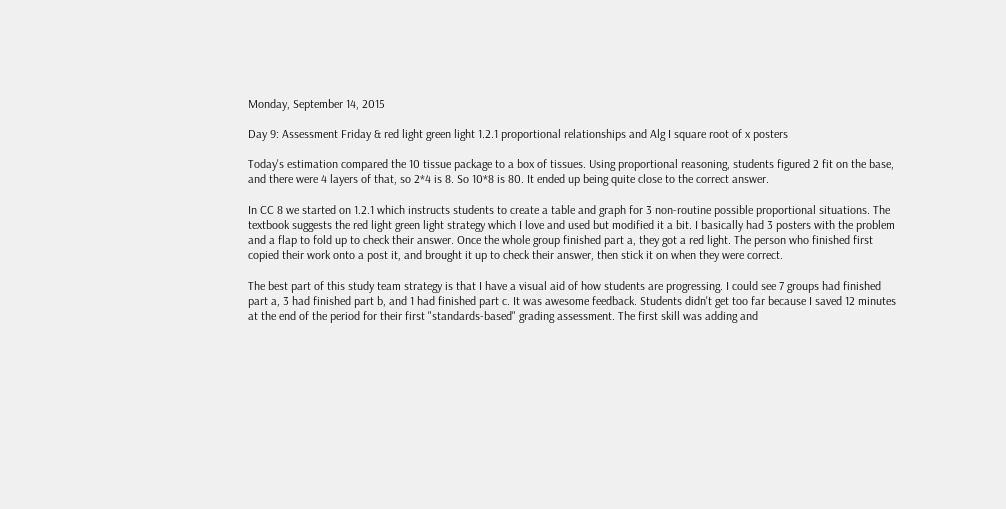Monday, September 14, 2015

Day 9: Assessment Friday & red light green light 1.2.1 proportional relationships and Alg I square root of x posters

Today's estimation compared the 10 tissue package to a box of tissues. Using proportional reasoning, students figured 2 fit on the base, and there were 4 layers of that, so 2*4 is 8. So 10*8 is 80. It ended up being quite close to the correct answer.

In CC 8 we started on 1.2.1 which instructs students to create a table and graph for 3 non-routine possible proportional situations. The textbook suggests the red light green light strategy which I love and used but modified it a bit. I basically had 3 posters with the problem and a flap to fold up to check their answer. Once the whole group finished part a, they got a red light. The person who finished first copied their work onto a post it, and brought it up to check their answer, then stick it on when they were correct.

The best part of this study team strategy is that I have a visual aid of how students are progressing. I could see 7 groups had finished part a, 3 had finished part b, and 1 had finished part c. It was awesome feedback. Students didn't get too far because I saved 12 minutes at the end of the period for their first "standards-based" grading assessment. The first skill was adding and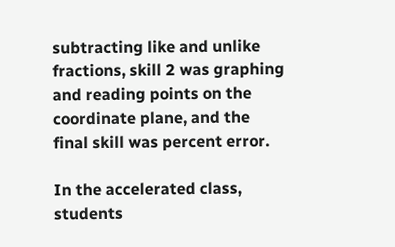subtracting like and unlike fractions, skill 2 was graphing and reading points on the coordinate plane, and the final skill was percent error.

In the accelerated class, students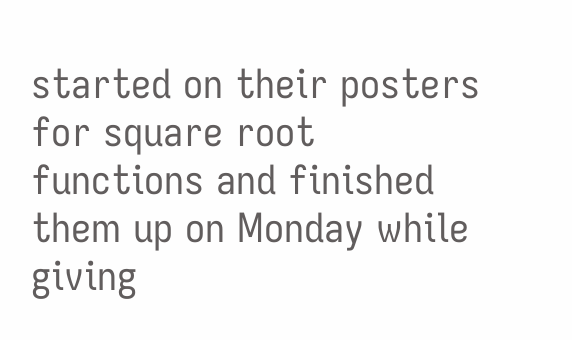started on their posters for square root functions and finished them up on Monday while giving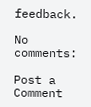feedback.

No comments:

Post a Comment